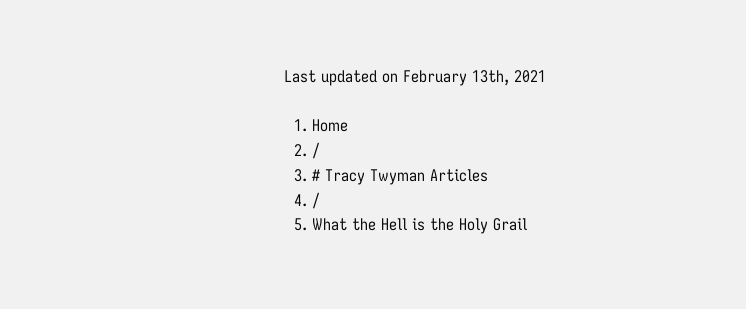Last updated on February 13th, 2021

  1. Home
  2. /
  3. # Tracy Twyman Articles
  4. /
  5. What the Hell is the Holy Grail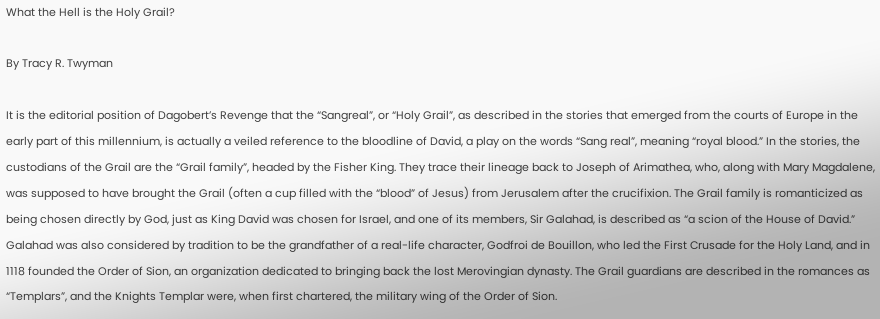What the Hell is the Holy Grail?

By Tracy R. Twyman

It is the editorial position of Dagobert’s Revenge that the “Sangreal”, or “Holy Grail”, as described in the stories that emerged from the courts of Europe in the early part of this millennium, is actually a veiled reference to the bloodline of David, a play on the words “Sang real”, meaning “royal blood.” In the stories, the custodians of the Grail are the “Grail family”, headed by the Fisher King. They trace their lineage back to Joseph of Arimathea, who, along with Mary Magdalene, was supposed to have brought the Grail (often a cup filled with the “blood” of Jesus) from Jerusalem after the crucifixion. The Grail family is romanticized as being chosen directly by God, just as King David was chosen for Israel, and one of its members, Sir Galahad, is described as “a scion of the House of David.” Galahad was also considered by tradition to be the grandfather of a real-life character, Godfroi de Bouillon, who led the First Crusade for the Holy Land, and in 1118 founded the Order of Sion, an organization dedicated to bringing back the lost Merovingian dynasty. The Grail guardians are described in the romances as “Templars”, and the Knights Templar were, when first chartered, the military wing of the Order of Sion.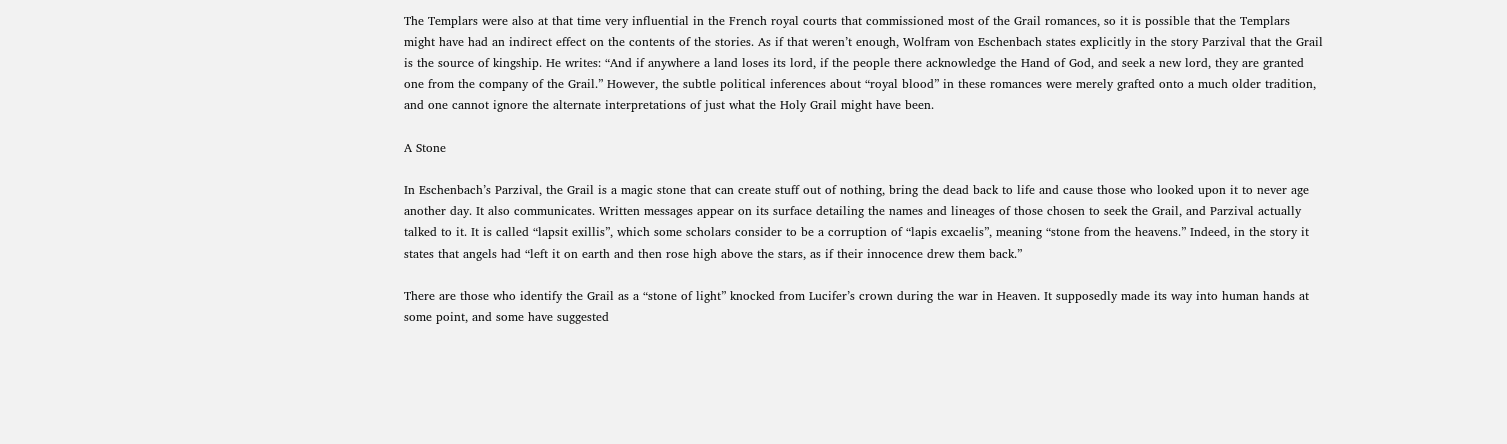The Templars were also at that time very influential in the French royal courts that commissioned most of the Grail romances, so it is possible that the Templars might have had an indirect effect on the contents of the stories. As if that weren’t enough, Wolfram von Eschenbach states explicitly in the story Parzival that the Grail is the source of kingship. He writes: “And if anywhere a land loses its lord, if the people there acknowledge the Hand of God, and seek a new lord, they are granted one from the company of the Grail.” However, the subtle political inferences about “royal blood” in these romances were merely grafted onto a much older tradition, and one cannot ignore the alternate interpretations of just what the Holy Grail might have been.

A Stone

In Eschenbach’s Parzival, the Grail is a magic stone that can create stuff out of nothing, bring the dead back to life and cause those who looked upon it to never age another day. It also communicates. Written messages appear on its surface detailing the names and lineages of those chosen to seek the Grail, and Parzival actually talked to it. It is called “lapsit exillis”, which some scholars consider to be a corruption of “lapis excaelis”, meaning “stone from the heavens.” Indeed, in the story it states that angels had “left it on earth and then rose high above the stars, as if their innocence drew them back.”

There are those who identify the Grail as a “stone of light” knocked from Lucifer’s crown during the war in Heaven. It supposedly made its way into human hands at some point, and some have suggested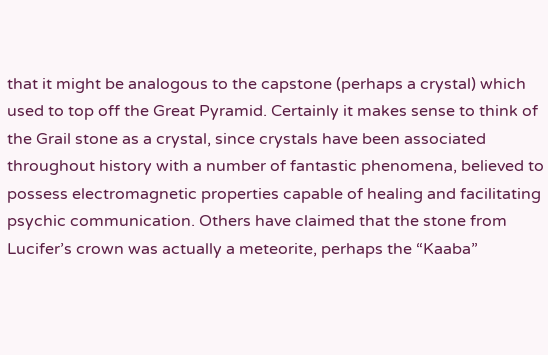that it might be analogous to the capstone (perhaps a crystal) which used to top off the Great Pyramid. Certainly it makes sense to think of the Grail stone as a crystal, since crystals have been associated throughout history with a number of fantastic phenomena, believed to possess electromagnetic properties capable of healing and facilitating psychic communication. Others have claimed that the stone from Lucifer’s crown was actually a meteorite, perhaps the “Kaaba”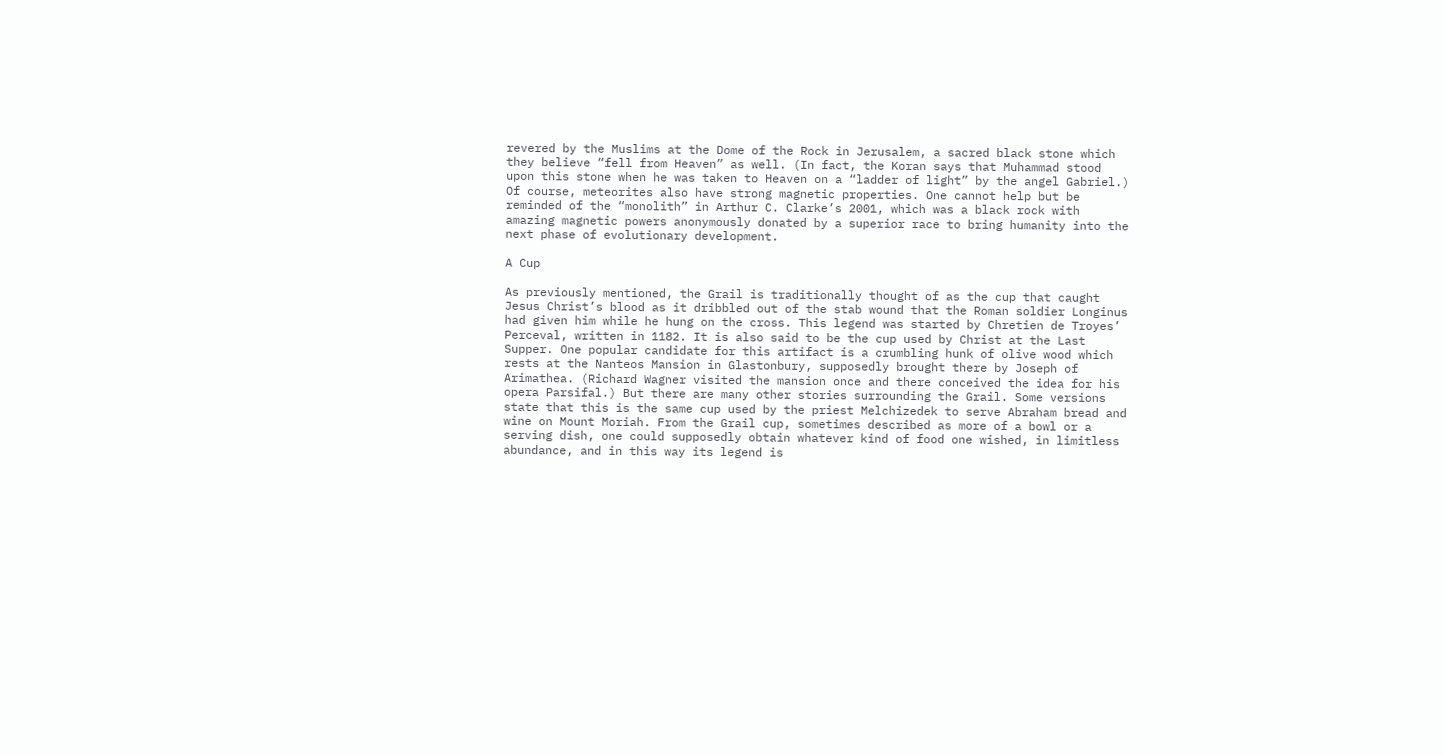revered by the Muslims at the Dome of the Rock in Jerusalem, a sacred black stone which they believe “fell from Heaven” as well. (In fact, the Koran says that Muhammad stood upon this stone when he was taken to Heaven on a “ladder of light” by the angel Gabriel.) Of course, meteorites also have strong magnetic properties. One cannot help but be reminded of the “monolith” in Arthur C. Clarke’s 2001, which was a black rock with amazing magnetic powers anonymously donated by a superior race to bring humanity into the next phase of evolutionary development.

A Cup

As previously mentioned, the Grail is traditionally thought of as the cup that caught Jesus Christ’s blood as it dribbled out of the stab wound that the Roman soldier Longinus had given him while he hung on the cross. This legend was started by Chretien de Troyes’ Perceval, written in 1182. It is also said to be the cup used by Christ at the Last Supper. One popular candidate for this artifact is a crumbling hunk of olive wood which rests at the Nanteos Mansion in Glastonbury, supposedly brought there by Joseph of Arimathea. (Richard Wagner visited the mansion once and there conceived the idea for his opera Parsifal.) But there are many other stories surrounding the Grail. Some versions state that this is the same cup used by the priest Melchizedek to serve Abraham bread and wine on Mount Moriah. From the Grail cup, sometimes described as more of a bowl or a serving dish, one could supposedly obtain whatever kind of food one wished, in limitless abundance, and in this way its legend is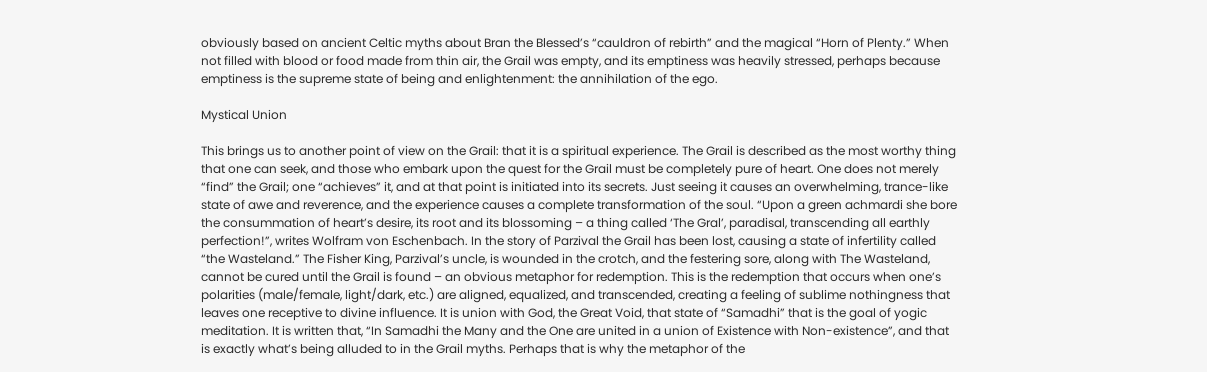obviously based on ancient Celtic myths about Bran the Blessed’s “cauldron of rebirth” and the magical “Horn of Plenty.” When not filled with blood or food made from thin air, the Grail was empty, and its emptiness was heavily stressed, perhaps because emptiness is the supreme state of being and enlightenment: the annihilation of the ego.

Mystical Union

This brings us to another point of view on the Grail: that it is a spiritual experience. The Grail is described as the most worthy thing that one can seek, and those who embark upon the quest for the Grail must be completely pure of heart. One does not merely “find” the Grail; one “achieves” it, and at that point is initiated into its secrets. Just seeing it causes an overwhelming, trance-like state of awe and reverence, and the experience causes a complete transformation of the soul. “Upon a green achmardi she bore the consummation of heart’s desire, its root and its blossoming – a thing called ‘The Gral’, paradisal, transcending all earthly perfection!”, writes Wolfram von Eschenbach. In the story of Parzival the Grail has been lost, causing a state of infertility called “the Wasteland.” The Fisher King, Parzival’s uncle, is wounded in the crotch, and the festering sore, along with The Wasteland, cannot be cured until the Grail is found – an obvious metaphor for redemption. This is the redemption that occurs when one’s polarities (male/female, light/dark, etc.) are aligned, equalized, and transcended, creating a feeling of sublime nothingness that leaves one receptive to divine influence. It is union with God, the Great Void, that state of “Samadhi” that is the goal of yogic meditation. It is written that, “In Samadhi the Many and the One are united in a union of Existence with Non-existence”, and that is exactly what’s being alluded to in the Grail myths. Perhaps that is why the metaphor of the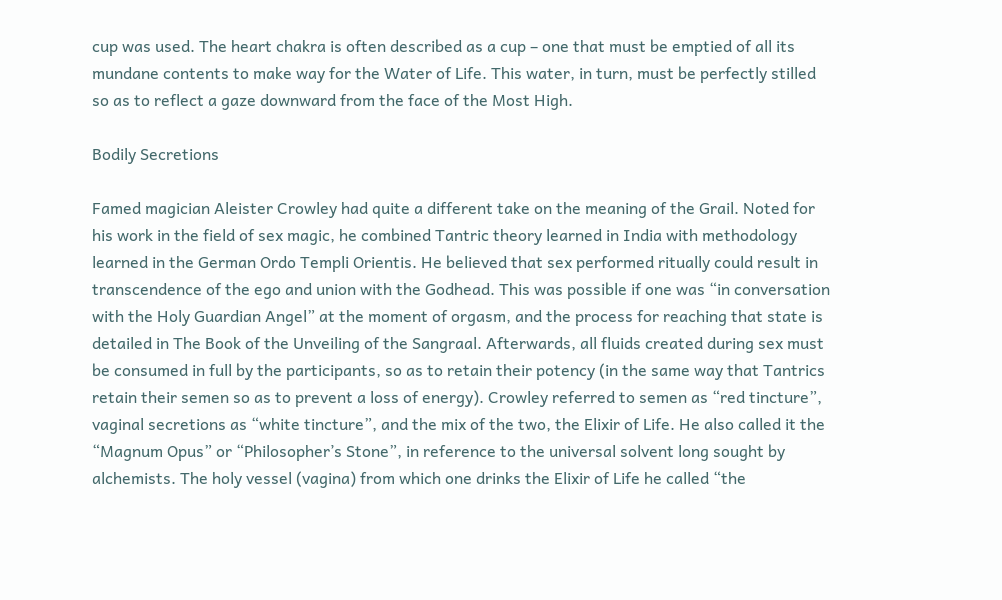cup was used. The heart chakra is often described as a cup – one that must be emptied of all its mundane contents to make way for the Water of Life. This water, in turn, must be perfectly stilled so as to reflect a gaze downward from the face of the Most High.

Bodily Secretions

Famed magician Aleister Crowley had quite a different take on the meaning of the Grail. Noted for his work in the field of sex magic, he combined Tantric theory learned in India with methodology learned in the German Ordo Templi Orientis. He believed that sex performed ritually could result in transcendence of the ego and union with the Godhead. This was possible if one was “in conversation with the Holy Guardian Angel” at the moment of orgasm, and the process for reaching that state is detailed in The Book of the Unveiling of the Sangraal. Afterwards, all fluids created during sex must be consumed in full by the participants, so as to retain their potency (in the same way that Tantrics retain their semen so as to prevent a loss of energy). Crowley referred to semen as “red tincture”, vaginal secretions as “white tincture”, and the mix of the two, the Elixir of Life. He also called it the “Magnum Opus” or “Philosopher’s Stone”, in reference to the universal solvent long sought by alchemists. The holy vessel (vagina) from which one drinks the Elixir of Life he called “the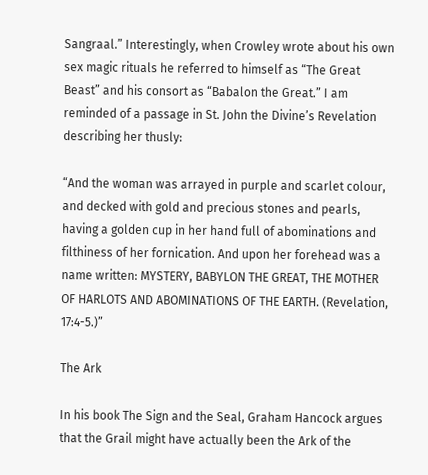Sangraal.” Interestingly, when Crowley wrote about his own sex magic rituals he referred to himself as “The Great Beast” and his consort as “Babalon the Great.” I am reminded of a passage in St. John the Divine’s Revelation describing her thusly:

“And the woman was arrayed in purple and scarlet colour, and decked with gold and precious stones and pearls, having a golden cup in her hand full of abominations and filthiness of her fornication. And upon her forehead was a name written: MYSTERY, BABYLON THE GREAT, THE MOTHER OF HARLOTS AND ABOMINATIONS OF THE EARTH. (Revelation, 17:4-5.)”

The Ark

In his book The Sign and the Seal, Graham Hancock argues that the Grail might have actually been the Ark of the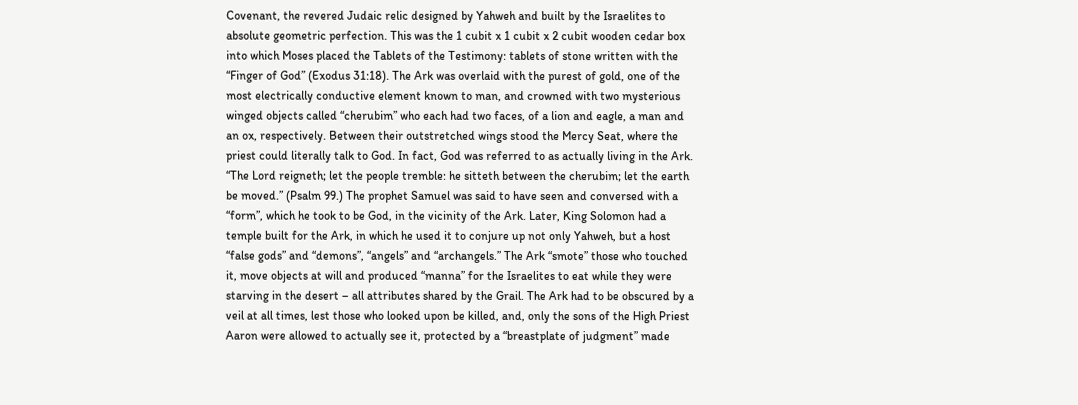Covenant, the revered Judaic relic designed by Yahweh and built by the Israelites to absolute geometric perfection. This was the 1 cubit x 1 cubit x 2 cubit wooden cedar box into which Moses placed the Tablets of the Testimony: tablets of stone written with the “Finger of God” (Exodus 31:18). The Ark was overlaid with the purest of gold, one of the most electrically conductive element known to man, and crowned with two mysterious winged objects called “cherubim” who each had two faces, of a lion and eagle, a man and an ox, respectively. Between their outstretched wings stood the Mercy Seat, where the priest could literally talk to God. In fact, God was referred to as actually living in the Ark. “The Lord reigneth; let the people tremble: he sitteth between the cherubim; let the earth be moved.” (Psalm 99.) The prophet Samuel was said to have seen and conversed with a “form”, which he took to be God, in the vicinity of the Ark. Later, King Solomon had a temple built for the Ark, in which he used it to conjure up not only Yahweh, but a host “false gods” and “demons”, “angels” and “archangels.” The Ark “smote” those who touched it, move objects at will and produced “manna” for the Israelites to eat while they were starving in the desert – all attributes shared by the Grail. The Ark had to be obscured by a veil at all times, lest those who looked upon be killed, and, only the sons of the High Priest Aaron were allowed to actually see it, protected by a “breastplate of judgment” made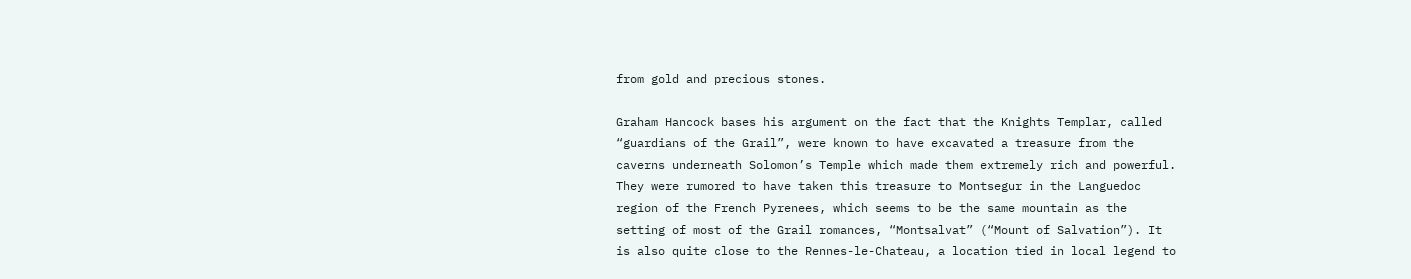from gold and precious stones.

Graham Hancock bases his argument on the fact that the Knights Templar, called “guardians of the Grail”, were known to have excavated a treasure from the caverns underneath Solomon’s Temple which made them extremely rich and powerful. They were rumored to have taken this treasure to Montsegur in the Languedoc region of the French Pyrenees, which seems to be the same mountain as the setting of most of the Grail romances, “Montsalvat” (“Mount of Salvation”). It is also quite close to the Rennes-le-Chateau, a location tied in local legend to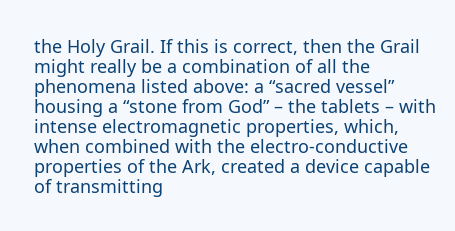the Holy Grail. If this is correct, then the Grail might really be a combination of all the phenomena listed above: a “sacred vessel” housing a “stone from God” – the tablets – with intense electromagnetic properties, which, when combined with the electro-conductive properties of the Ark, created a device capable of transmitting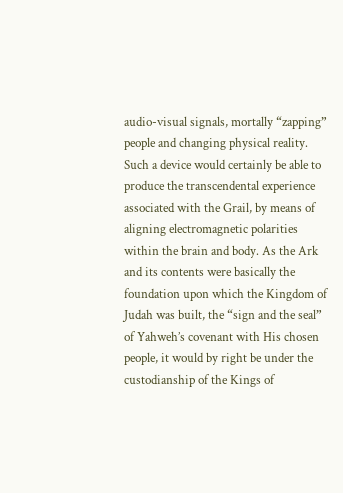audio-visual signals, mortally “zapping” people and changing physical reality. Such a device would certainly be able to produce the transcendental experience associated with the Grail, by means of aligning electromagnetic polarities within the brain and body. As the Ark and its contents were basically the foundation upon which the Kingdom of Judah was built, the “sign and the seal” of Yahweh’s covenant with His chosen people, it would by right be under the custodianship of the Kings of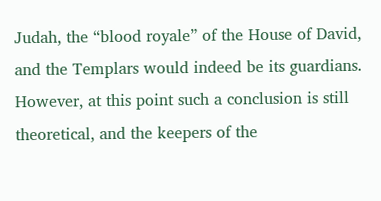Judah, the “blood royale” of the House of David, and the Templars would indeed be its guardians. However, at this point such a conclusion is still theoretical, and the keepers of the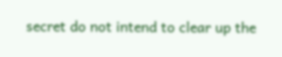secret do not intend to clear up the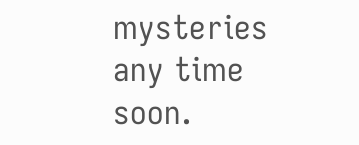mysteries any time soon.